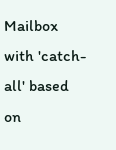Mailbox with 'catch-all' based on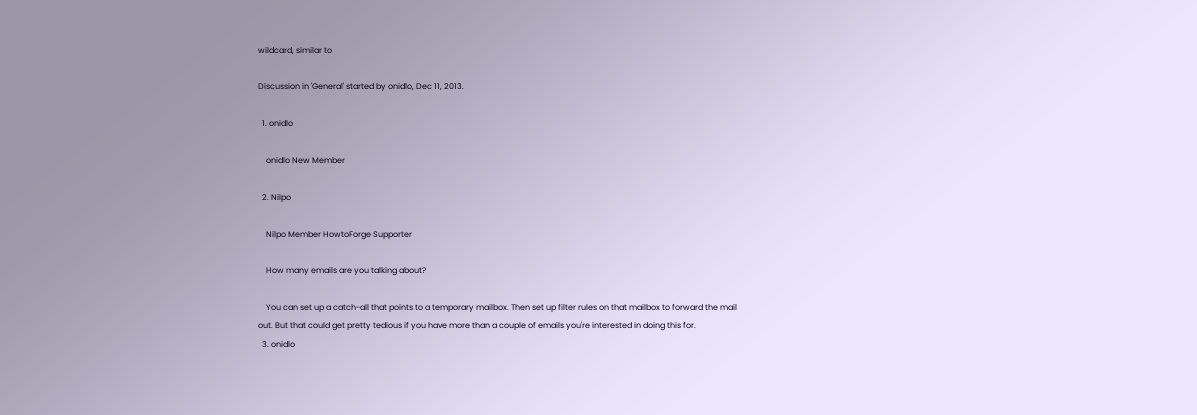wildcard, similar to

Discussion in 'General' started by onidlo, Dec 11, 2013.

  1. onidlo

    onidlo New Member

  2. Nilpo

    Nilpo Member HowtoForge Supporter

    How many emails are you talking about?

    You can set up a catch-all that points to a temporary mailbox. Then set up filter rules on that mailbox to forward the mail out. But that could get pretty tedious if you have more than a couple of emails you're interested in doing this for.
  3. onidlo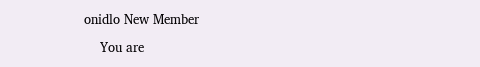onidlo New Member

    You are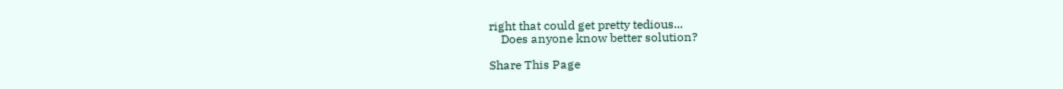right that could get pretty tedious...
    Does anyone know better solution?

Share This Page